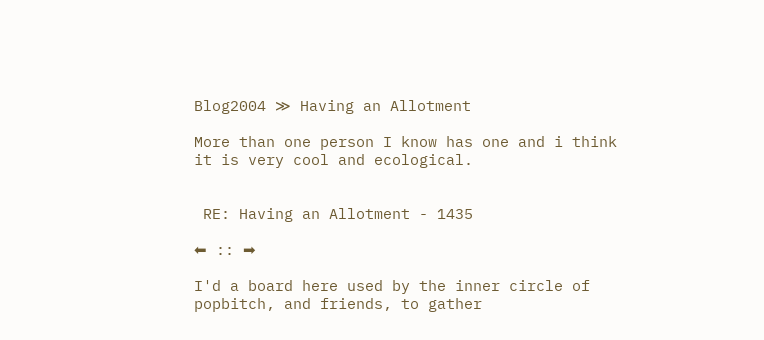Blog2004 ≫ Having an Allotment

More than one person I know has one and i think it is very cool and ecological.


 RE: Having an Allotment - 1435

⬅ :: ➡

I'd a board here used by the inner circle of popbitch, and friends, to gather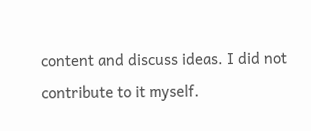content and discuss ideas. I did not contribute to it myself.